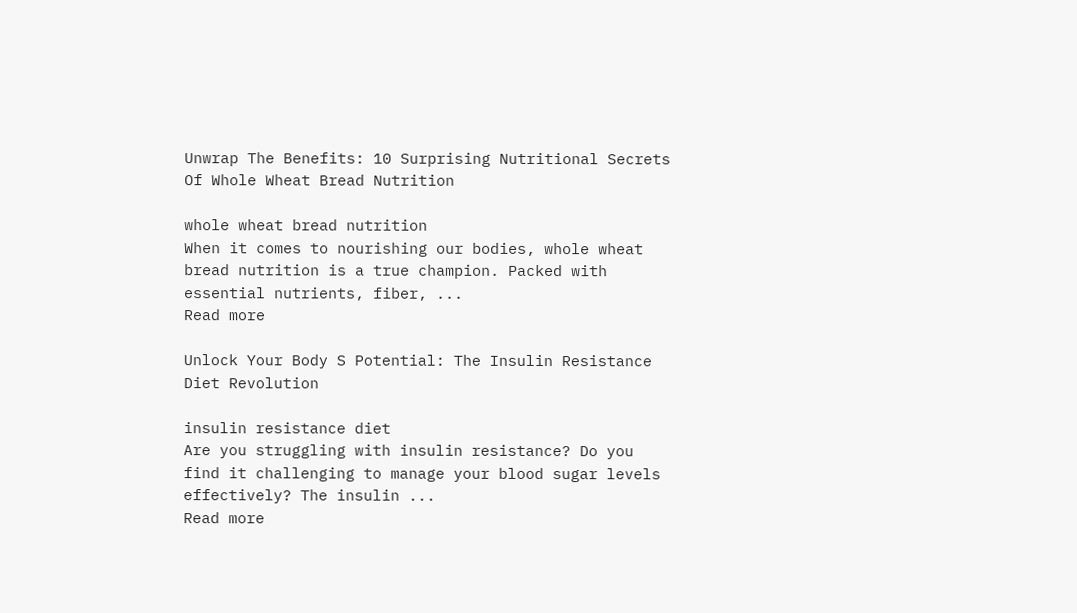Unwrap The Benefits: 10 Surprising Nutritional Secrets Of Whole Wheat Bread Nutrition

whole wheat bread nutrition
When it comes to nourishing our bodies, whole wheat bread nutrition is a true champion. Packed with essential nutrients, fiber, ...
Read more

Unlock Your Body S Potential: The Insulin Resistance Diet Revolution

insulin resistance diet
Are you struggling with insulin resistance? Do you find it challenging to manage your blood sugar levels effectively? The insulin ...
Read more